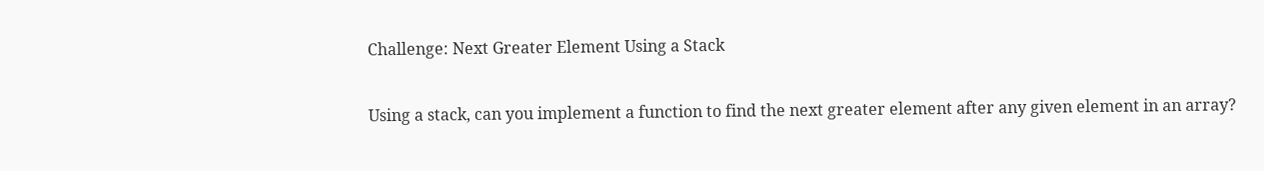Challenge: Next Greater Element Using a Stack

Using a stack, can you implement a function to find the next greater element after any given element in an array?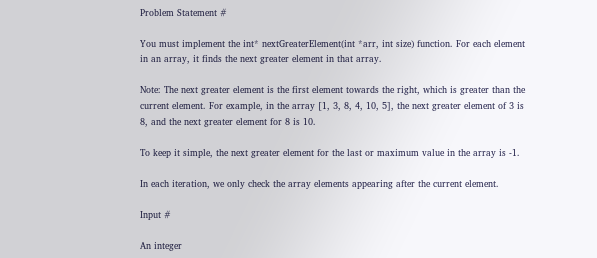Problem Statement #

You must implement the int* nextGreaterElement(int *arr, int size) function. For each element in an array, it finds the next greater element in that array.

Note: The next greater element is the first element towards the right, which is greater than the current element. For example, in the array [1, 3, 8, 4, 10, 5], the next greater element of 3 is 8, and the next greater element for 8 is 10.

To keep it simple, the next greater element for the last or maximum value in the array is -1.

In each iteration, we only check the array elements appearing after the current element.

Input #

An integer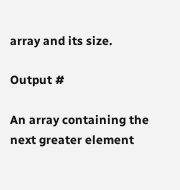array and its size.

Output #

An array containing the next greater element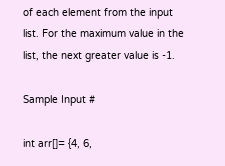of each element from the input list. For the maximum value in the list, the next greater value is -1.

Sample Input #

int arr[]= {4, 6,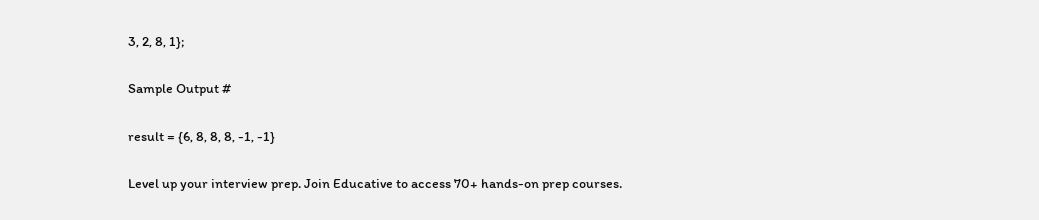3, 2, 8, 1};

Sample Output #

result = {6, 8, 8, 8, -1, -1}

Level up your interview prep. Join Educative to access 70+ hands-on prep courses.